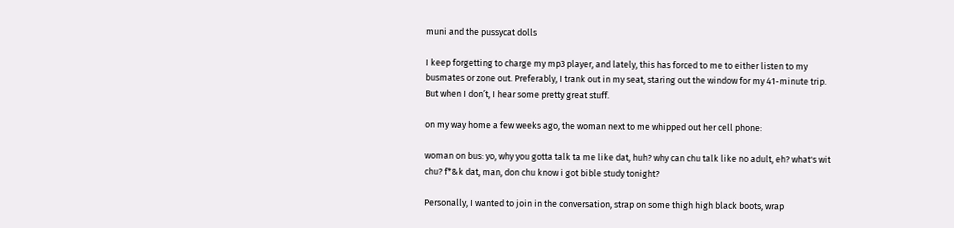muni and the pussycat dolls

I keep forgetting to charge my mp3 player, and lately, this has forced to me to either listen to my busmates or zone out. Preferably, I trank out in my seat, staring out the window for my 41-minute trip. But when I don’t, I hear some pretty great stuff.

on my way home a few weeks ago, the woman next to me whipped out her cell phone:

woman on bus: yo, why you gotta talk ta me like dat, huh? why can chu talk like no adult, eh? what's wit chu? f*&k dat, man, don chu know i got bible study tonight?

Personally, I wanted to join in the conversation, strap on some thigh high black boots, wrap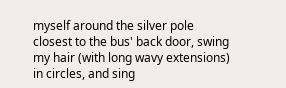myself around the silver pole closest to the bus' back door, swing my hair (with long wavy extensions) in circles, and sing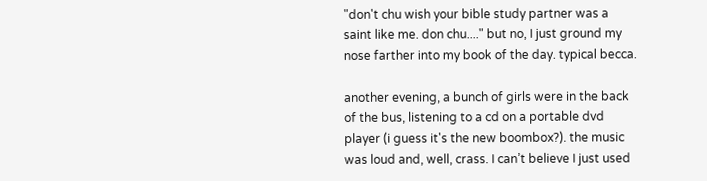"don't chu wish your bible study partner was a saint like me. don chu...." but no, I just ground my nose farther into my book of the day. typical becca.

another evening, a bunch of girls were in the back of the bus, listening to a cd on a portable dvd player (i guess it's the new boombox?). the music was loud and, well, crass. I can’t believe I just used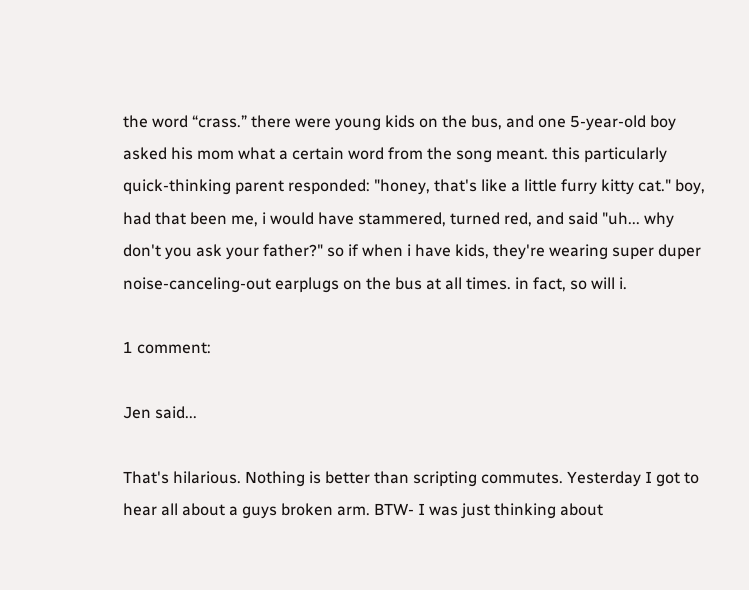the word “crass.” there were young kids on the bus, and one 5-year-old boy asked his mom what a certain word from the song meant. this particularly quick-thinking parent responded: "honey, that's like a little furry kitty cat." boy, had that been me, i would have stammered, turned red, and said "uh... why don't you ask your father?" so if when i have kids, they're wearing super duper noise-canceling-out earplugs on the bus at all times. in fact, so will i.

1 comment:

Jen said...

That's hilarious. Nothing is better than scripting commutes. Yesterday I got to hear all about a guys broken arm. BTW- I was just thinking about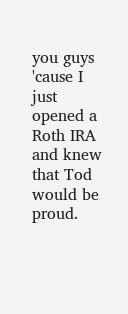you guys 'cause I just opened a Roth IRA and knew that Tod would be proud.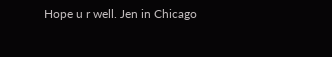Hope u r well. Jen in Chicago